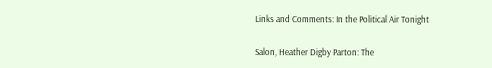Links and Comments: In the Political Air Tonight

Salon, Heather Digby Parton: The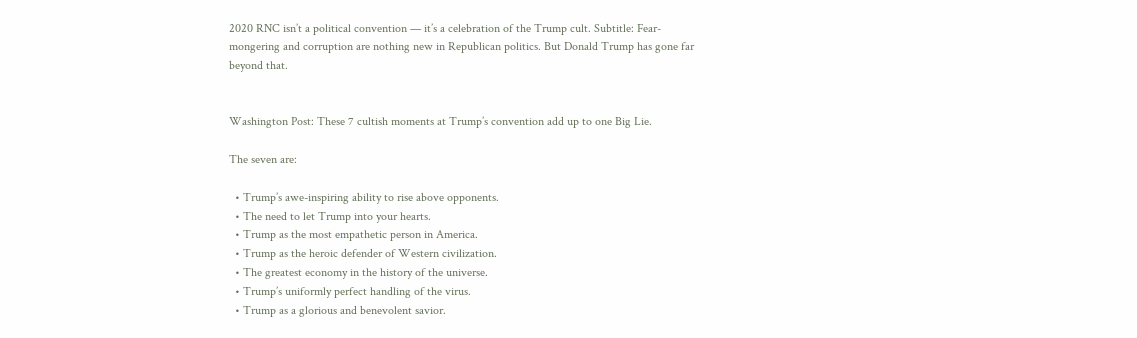2020 RNC isn’t a political convention — it’s a celebration of the Trump cult. Subtitle: Fear-mongering and corruption are nothing new in Republican politics. But Donald Trump has gone far beyond that.


Washington Post: These 7 cultish moments at Trump’s convention add up to one Big Lie.

The seven are:

  • Trump’s awe-inspiring ability to rise above opponents.
  • The need to let Trump into your hearts.
  • Trump as the most empathetic person in America.
  • Trump as the heroic defender of Western civilization.
  • The greatest economy in the history of the universe.
  • Trump’s uniformly perfect handling of the virus.
  • Trump as a glorious and benevolent savior.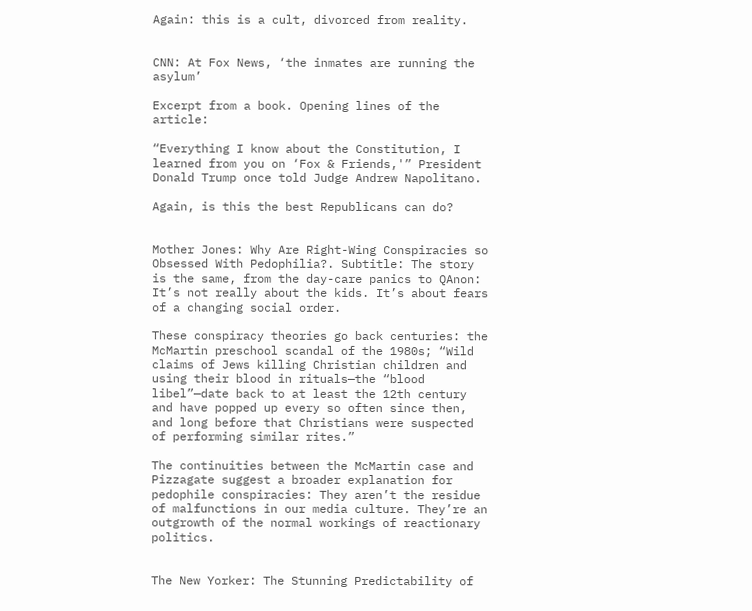Again: this is a cult, divorced from reality.


CNN: At Fox News, ‘the inmates are running the asylum’

Excerpt from a book. Opening lines of the article:

“Everything I know about the Constitution, I learned from you on ‘Fox & Friends,'” President Donald Trump once told Judge Andrew Napolitano.

Again, is this the best Republicans can do?


Mother Jones: Why Are Right-Wing Conspiracies so Obsessed With Pedophilia?. Subtitle: The story is the same, from the day-care panics to QAnon: It’s not really about the kids. It’s about fears of a changing social order.

These conspiracy theories go back centuries: the McMartin preschool scandal of the 1980s; “Wild claims of Jews killing Christian children and using their blood in rituals—the “blood libel”—date back to at least the 12th century and have popped up every so often since then, and long before that Christians were suspected of performing similar rites.”

The continuities between the McMartin case and Pizzagate suggest a broader explanation for pedophile conspiracies: They aren’t the residue of malfunctions in our media culture. They’re an outgrowth of the normal workings of reactionary politics.


The New Yorker: The Stunning Predictability of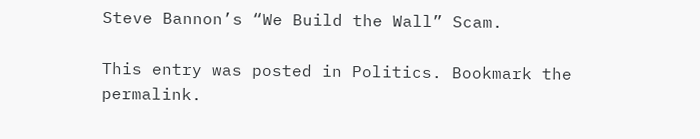Steve Bannon’s “We Build the Wall” Scam.

This entry was posted in Politics. Bookmark the permalink.